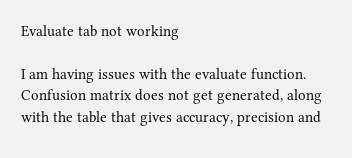Evaluate tab not working

I am having issues with the evaluate function. Confusion matrix does not get generated, along with the table that gives accuracy, precision and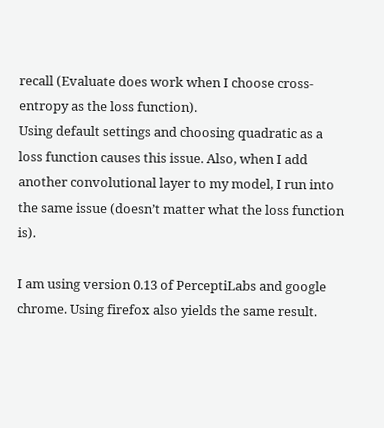recall (Evaluate does work when I choose cross-entropy as the loss function).
Using default settings and choosing quadratic as a loss function causes this issue. Also, when I add another convolutional layer to my model, I run into the same issue (doesn’t matter what the loss function is).

I am using version 0.13 of PerceptiLabs and google chrome. Using firefox also yields the same result.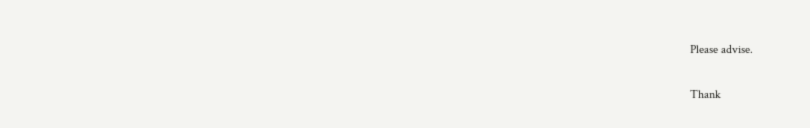Please advise.

Thank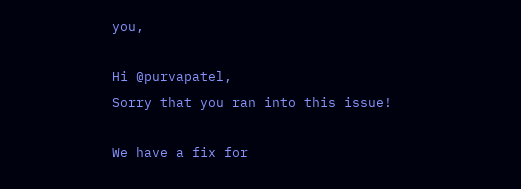you,

Hi @purvapatel,
Sorry that you ran into this issue!

We have a fix for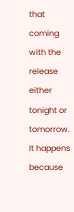that coming with the release either tonight or tomorrow.
It happens because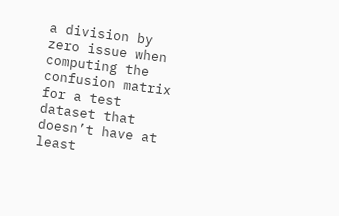a division by zero issue when computing the confusion matrix for a test dataset that doesn’t have at least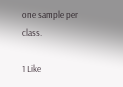one sample per class.

1 Like